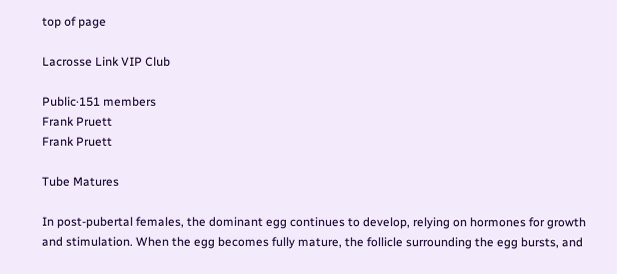top of page

Lacrosse Link VIP Club

Public·151 members
Frank Pruett
Frank Pruett

Tube Matures

In post-pubertal females, the dominant egg continues to develop, relying on hormones for growth and stimulation. When the egg becomes fully mature, the follicle surrounding the egg bursts, and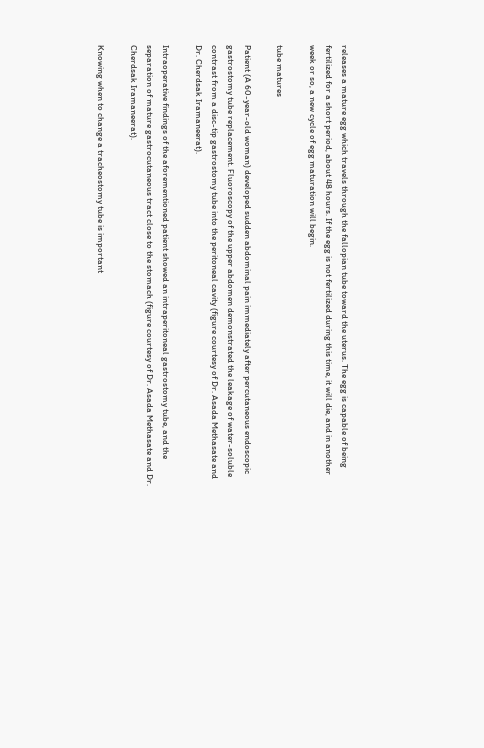releases a mature egg which travels through the fallopian tube toward the uterus. The egg is capable of being fertilized for a short period, about 48 hours. If the egg is not fertilized during this time, it will die, and in another week or so, a new cycle of egg maturation will begin.

tube matures

Patient (A 60-year-old woman) developed sudden abdominal pain immediately after percutaneous endoscopic gastrostomy tube replacement. Fluoroscopy of the upper abdomen demonstrated the leakage of water-soluble contrast from a disc-tip gastrostomy tube into the peritoneal cavity (figure courtesy of Dr. Asada Methasate and Dr. Cherdsak Iramaneerat).

Intraoperative findings of the aforementioned patient showed an intraperitoneal gastrostomy tube, and the separation of mature gastrocutaneous tract close to the stomach (figure courtesy of Dr. Asada Methasate and Dr. Cherdsak Iramaneerat).

Knowing when to change a tracheostomy tube is important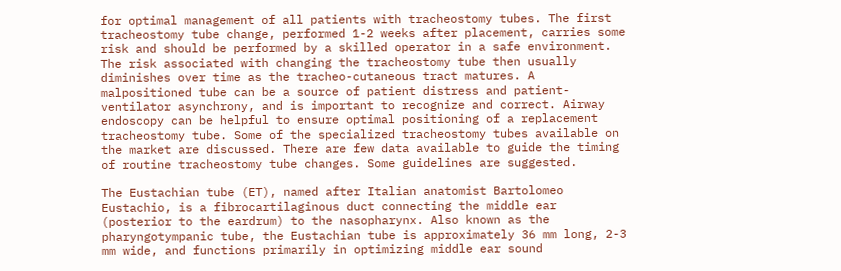for optimal management of all patients with tracheostomy tubes. The first tracheostomy tube change, performed 1-2 weeks after placement, carries some risk and should be performed by a skilled operator in a safe environment. The risk associated with changing the tracheostomy tube then usually diminishes over time as the tracheo-cutaneous tract matures. A malpositioned tube can be a source of patient distress and patient-ventilator asynchrony, and is important to recognize and correct. Airway endoscopy can be helpful to ensure optimal positioning of a replacement tracheostomy tube. Some of the specialized tracheostomy tubes available on the market are discussed. There are few data available to guide the timing of routine tracheostomy tube changes. Some guidelines are suggested.

The Eustachian tube (ET), named after Italian anatomist Bartolomeo Eustachio, is a fibrocartilaginous duct connecting the middle ear (posterior to the eardrum) to the nasopharynx. Also known as the pharyngotympanic tube, the Eustachian tube is approximately 36 mm long, 2-3 mm wide, and functions primarily in optimizing middle ear sound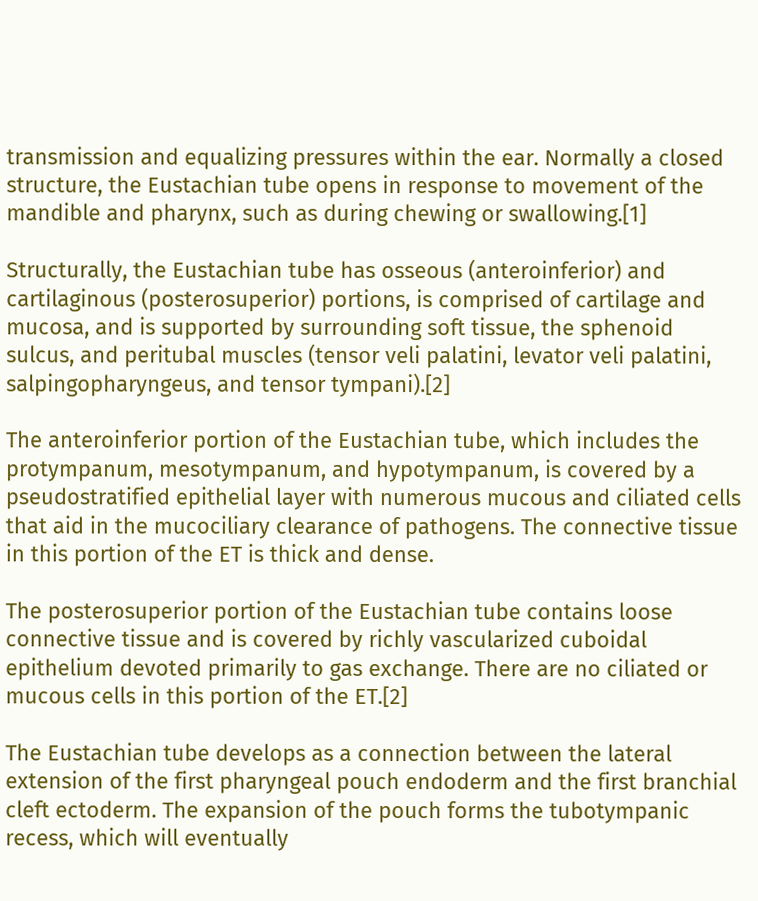transmission and equalizing pressures within the ear. Normally a closed structure, the Eustachian tube opens in response to movement of the mandible and pharynx, such as during chewing or swallowing.[1]

Structurally, the Eustachian tube has osseous (anteroinferior) and cartilaginous (posterosuperior) portions, is comprised of cartilage and mucosa, and is supported by surrounding soft tissue, the sphenoid sulcus, and peritubal muscles (tensor veli palatini, levator veli palatini, salpingopharyngeus, and tensor tympani).[2]

The anteroinferior portion of the Eustachian tube, which includes the protympanum, mesotympanum, and hypotympanum, is covered by a pseudostratified epithelial layer with numerous mucous and ciliated cells that aid in the mucociliary clearance of pathogens. The connective tissue in this portion of the ET is thick and dense.

The posterosuperior portion of the Eustachian tube contains loose connective tissue and is covered by richly vascularized cuboidal epithelium devoted primarily to gas exchange. There are no ciliated or mucous cells in this portion of the ET.[2]

The Eustachian tube develops as a connection between the lateral extension of the first pharyngeal pouch endoderm and the first branchial cleft ectoderm. The expansion of the pouch forms the tubotympanic recess, which will eventually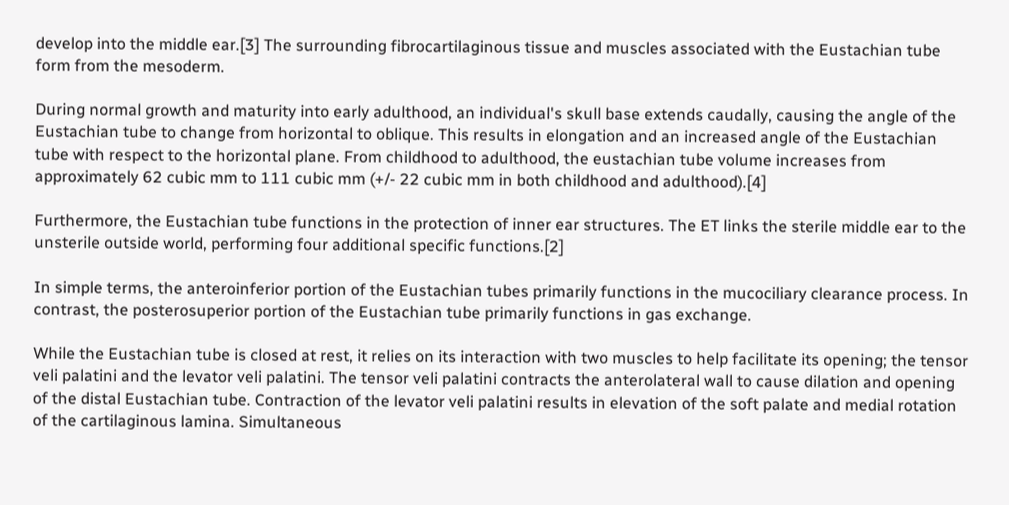develop into the middle ear.[3] The surrounding fibrocartilaginous tissue and muscles associated with the Eustachian tube form from the mesoderm.

During normal growth and maturity into early adulthood, an individual's skull base extends caudally, causing the angle of the Eustachian tube to change from horizontal to oblique. This results in elongation and an increased angle of the Eustachian tube with respect to the horizontal plane. From childhood to adulthood, the eustachian tube volume increases from approximately 62 cubic mm to 111 cubic mm (+/- 22 cubic mm in both childhood and adulthood).[4]

Furthermore, the Eustachian tube functions in the protection of inner ear structures. The ET links the sterile middle ear to the unsterile outside world, performing four additional specific functions.[2]

In simple terms, the anteroinferior portion of the Eustachian tubes primarily functions in the mucociliary clearance process. In contrast, the posterosuperior portion of the Eustachian tube primarily functions in gas exchange.

While the Eustachian tube is closed at rest, it relies on its interaction with two muscles to help facilitate its opening; the tensor veli palatini and the levator veli palatini. The tensor veli palatini contracts the anterolateral wall to cause dilation and opening of the distal Eustachian tube. Contraction of the levator veli palatini results in elevation of the soft palate and medial rotation of the cartilaginous lamina. Simultaneous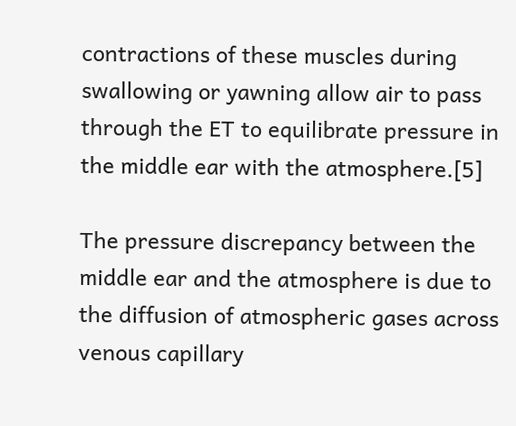contractions of these muscles during swallowing or yawning allow air to pass through the ET to equilibrate pressure in the middle ear with the atmosphere.[5]

The pressure discrepancy between the middle ear and the atmosphere is due to the diffusion of atmospheric gases across venous capillary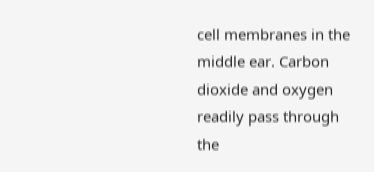cell membranes in the middle ear. Carbon dioxide and oxygen readily pass through the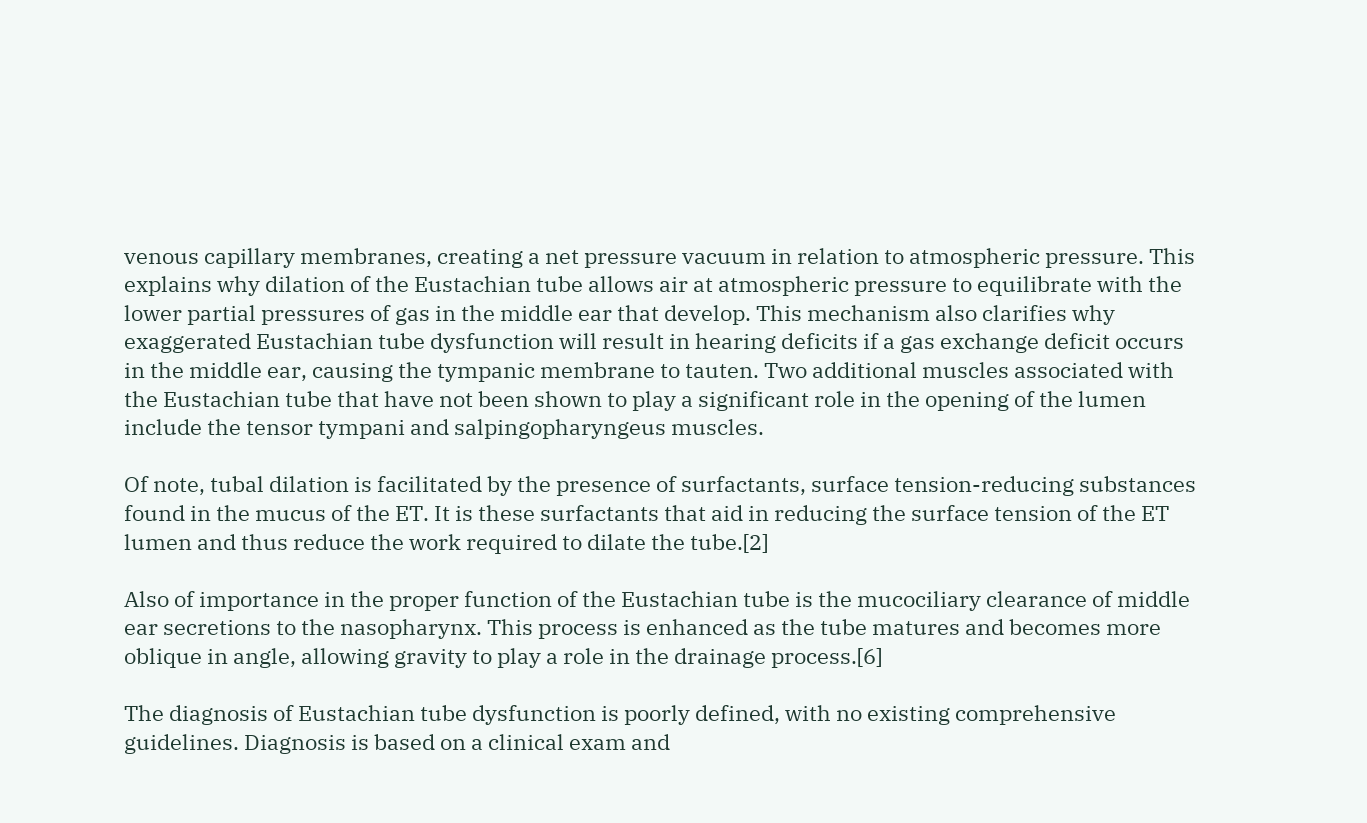venous capillary membranes, creating a net pressure vacuum in relation to atmospheric pressure. This explains why dilation of the Eustachian tube allows air at atmospheric pressure to equilibrate with the lower partial pressures of gas in the middle ear that develop. This mechanism also clarifies why exaggerated Eustachian tube dysfunction will result in hearing deficits if a gas exchange deficit occurs in the middle ear, causing the tympanic membrane to tauten. Two additional muscles associated with the Eustachian tube that have not been shown to play a significant role in the opening of the lumen include the tensor tympani and salpingopharyngeus muscles.

Of note, tubal dilation is facilitated by the presence of surfactants, surface tension-reducing substances found in the mucus of the ET. It is these surfactants that aid in reducing the surface tension of the ET lumen and thus reduce the work required to dilate the tube.[2]

Also of importance in the proper function of the Eustachian tube is the mucociliary clearance of middle ear secretions to the nasopharynx. This process is enhanced as the tube matures and becomes more oblique in angle, allowing gravity to play a role in the drainage process.[6]

The diagnosis of Eustachian tube dysfunction is poorly defined, with no existing comprehensive guidelines. Diagnosis is based on a clinical exam and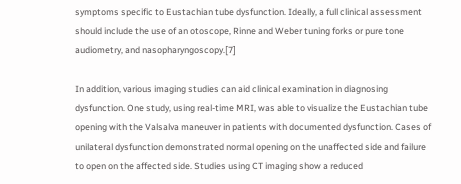symptoms specific to Eustachian tube dysfunction. Ideally, a full clinical assessment should include the use of an otoscope, Rinne and Weber tuning forks or pure tone audiometry, and nasopharyngoscopy.[7]

In addition, various imaging studies can aid clinical examination in diagnosing dysfunction. One study, using real-time MRI, was able to visualize the Eustachian tube opening with the Valsalva maneuver in patients with documented dysfunction. Cases of unilateral dysfunction demonstrated normal opening on the unaffected side and failure to open on the affected side. Studies using CT imaging show a reduced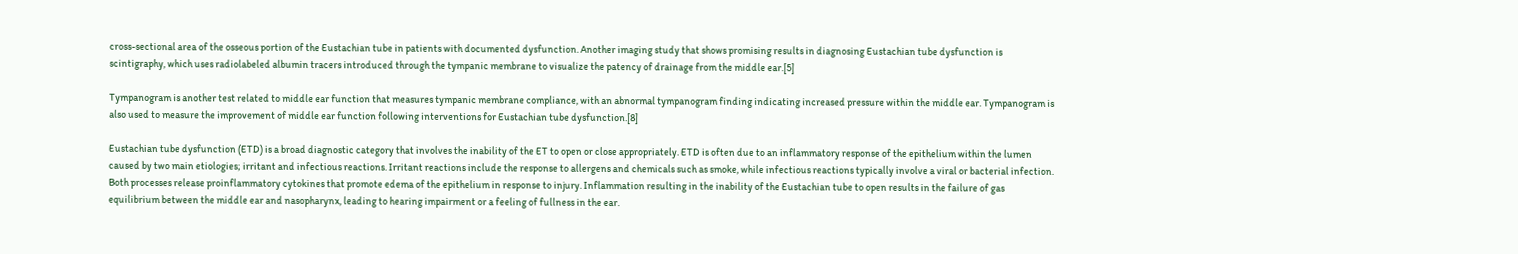cross-sectional area of the osseous portion of the Eustachian tube in patients with documented dysfunction. Another imaging study that shows promising results in diagnosing Eustachian tube dysfunction is scintigraphy, which uses radiolabeled albumin tracers introduced through the tympanic membrane to visualize the patency of drainage from the middle ear.[5]

Tympanogram is another test related to middle ear function that measures tympanic membrane compliance, with an abnormal tympanogram finding indicating increased pressure within the middle ear. Tympanogram is also used to measure the improvement of middle ear function following interventions for Eustachian tube dysfunction.[8]

Eustachian tube dysfunction (ETD) is a broad diagnostic category that involves the inability of the ET to open or close appropriately. ETD is often due to an inflammatory response of the epithelium within the lumen caused by two main etiologies; irritant and infectious reactions. Irritant reactions include the response to allergens and chemicals such as smoke, while infectious reactions typically involve a viral or bacterial infection. Both processes release proinflammatory cytokines that promote edema of the epithelium in response to injury. Inflammation resulting in the inability of the Eustachian tube to open results in the failure of gas equilibrium between the middle ear and nasopharynx, leading to hearing impairment or a feeling of fullness in the ear.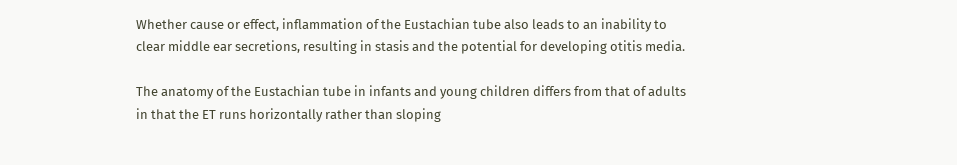Whether cause or effect, inflammation of the Eustachian tube also leads to an inability to clear middle ear secretions, resulting in stasis and the potential for developing otitis media.

The anatomy of the Eustachian tube in infants and young children differs from that of adults in that the ET runs horizontally rather than sloping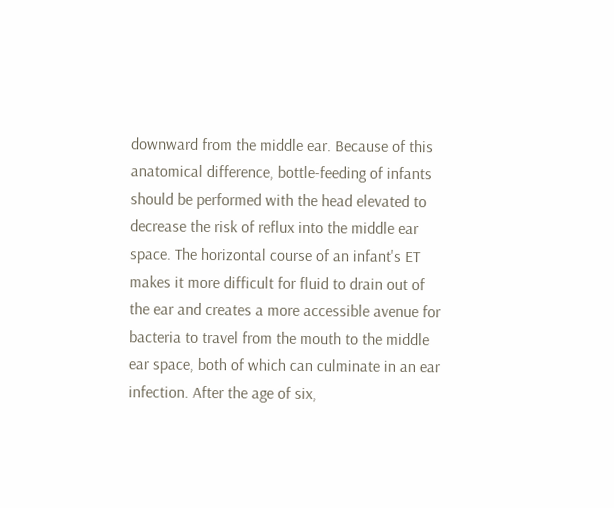downward from the middle ear. Because of this anatomical difference, bottle-feeding of infants should be performed with the head elevated to decrease the risk of reflux into the middle ear space. The horizontal course of an infant's ET makes it more difficult for fluid to drain out of the ear and creates a more accessible avenue for bacteria to travel from the mouth to the middle ear space, both of which can culminate in an ear infection. After the age of six,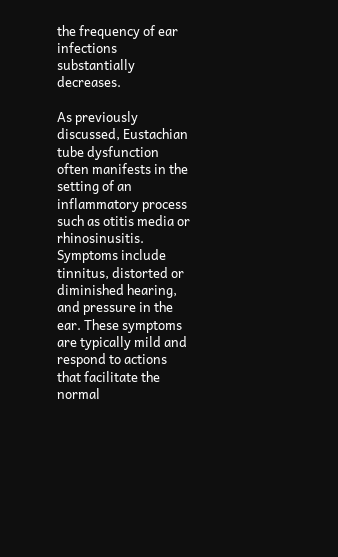the frequency of ear infections substantially decreases.

As previously discussed, Eustachian tube dysfunction often manifests in the setting of an inflammatory process such as otitis media or rhinosinusitis. Symptoms include tinnitus, distorted or diminished hearing, and pressure in the ear. These symptoms are typically mild and respond to actions that facilitate the normal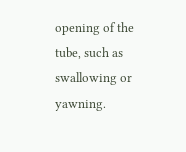opening of the tube, such as swallowing or yawning.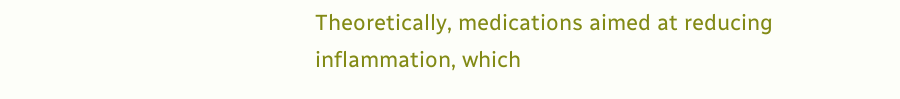Theoretically, medications aimed at reducing inflammation, which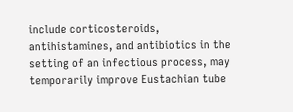include corticosteroids, antihistamines, and antibiotics in the setting of an infectious process, may temporarily improve Eustachian tube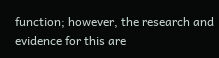function; however, the research and evidence for this are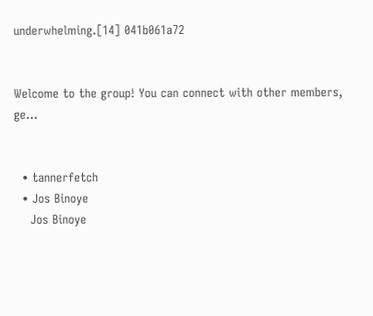underwhelming.[14] 041b061a72


Welcome to the group! You can connect with other members, ge...


  • tannerfetch
  • Jos Binoye
    Jos Binoye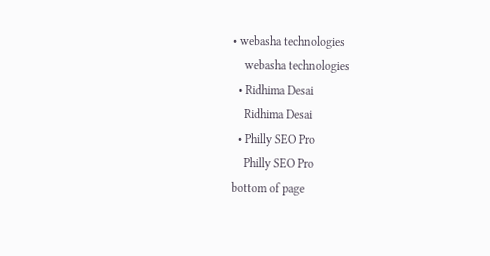• webasha technologies
    webasha technologies
  • Ridhima Desai
    Ridhima Desai
  • Philly SEO Pro
    Philly SEO Pro
bottom of page